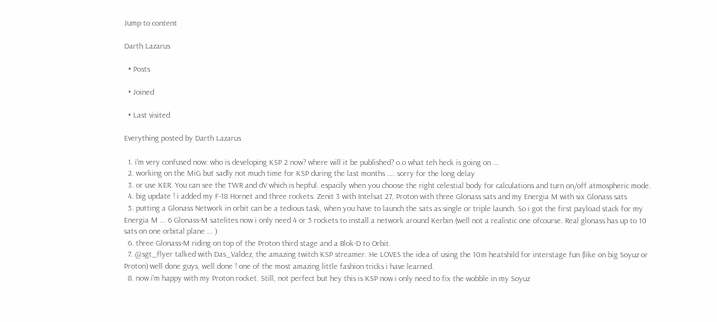Jump to content

Darth Lazarus

  • Posts

  • Joined

  • Last visited

Everything posted by Darth Lazarus

  1. i'm very confused now: who is developing KSP 2 now? where will it be published? o.o what teh heck is going on ...
  2. working on the MiG but sadly not much time for KSP during the last months .... sorry for the long delay
  3. or use KER. You can see the TWR and dV which is hepful. espacily when you choose the right celestial body for calculations and turn on/off atmospheric mode.
  4. big update ! i added my F-18 Hornet and three rockets. Zenit 3 with Intelsat 27, Proton with three Glonass sats and my Energia M with six Glonass sats
  5. putting a Glonass Network in orbit can be a tedious task, when you have to launch the sats as single or triple launch. So i got the first payload stack for my Energia M ... 6 Glonass-M satelites now i only need 4 or 5 rockets to install a network around Kerbin (well not a realistic one ofcourse. Real glonass has up to 10 sats on one orbital plane ... )
  6. three Glonass-M riding on top of the Proton third stage and a Blok-D to Orbit.
  7. @sgt_flyer talked with Das_Valdez, the amazing twitch KSP streamer. He LOVES the idea of using the 10m heatshild for interstage fun (like on big Soyuz or Proton) well done guys, well done ! one of the most amazing little fashion tricks i have learned.
  8. now i'm happy with my Proton rocket. Still, not perfect but hey this is KSP now i only need to fix the wobble in my Soyuz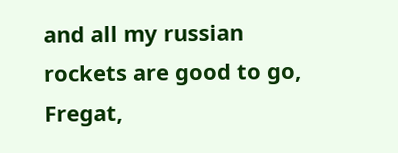and all my russian rockets are good to go, Fregat,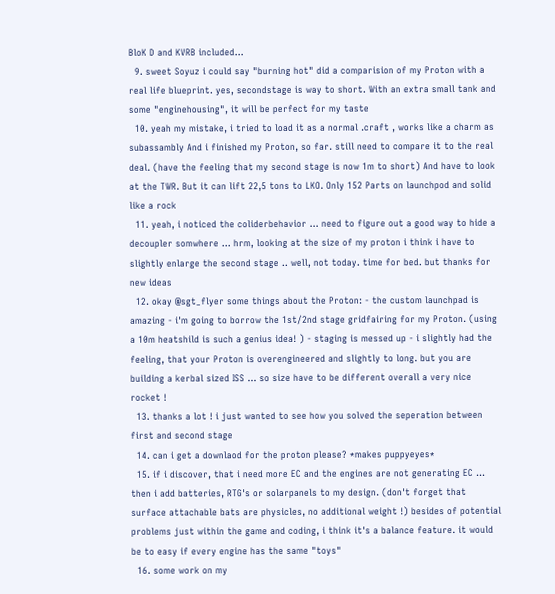BloK D and KVRB included...
  9. sweet Soyuz i could say "burning hot" did a comparision of my Proton with a real life blueprint. yes, secondstage is way to short. With an extra small tank and some "enginehousing", it will be perfect for my taste
  10. yeah my mistake, i tried to load it as a normal .craft , works like a charm as subassambly And i finished my Proton, so far. still need to compare it to the real deal. (have the feeling that my second stage is now 1m to short) And have to look at the TWR. But it can lift 22,5 tons to LKO. Only 152 Parts on launchpod and solid like a rock
  11. yeah, i noticed the coliderbehavior ... need to figure out a good way to hide a decoupler somwhere ... hrm, looking at the size of my proton i think i have to slightly enlarge the second stage .. well, not today. time for bed. but thanks for new ideas
  12. okay @sgt_flyer some things about the Proton: - the custom launchpad is amazing - i'm going to borrow the 1st/2nd stage gridfairing for my Proton. (using a 10m heatshild is such a genius idea! ) - staging is messed up - i slightly had the feeling, that your Proton is overengineered and slightly to long. but you are building a kerbal sized ISS ... so size have to be different overall a very nice rocket !
  13. thanks a lot ! i just wanted to see how you solved the seperation between first and second stage
  14. can i get a downlaod for the proton please? *makes puppyeyes*
  15. if i discover, that i need more EC and the engines are not generating EC ... then i add batteries, RTG's or solarpanels to my design. (don't forget that surface attachable bats are physicles, no additional weight !) besides of potential problems just within the game and coding, i think it's a balance feature. it would be to easy if every engine has the same "toys"
  16. some work on my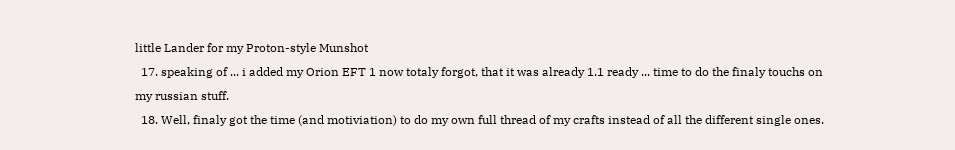little Lander for my Proton-style Munshot
  17. speaking of ... i added my Orion EFT 1 now totaly forgot, that it was already 1.1 ready ... time to do the finaly touchs on my russian stuff.
  18. Well, finaly got the time (and motiviation) to do my own full thread of my crafts instead of all the different single ones.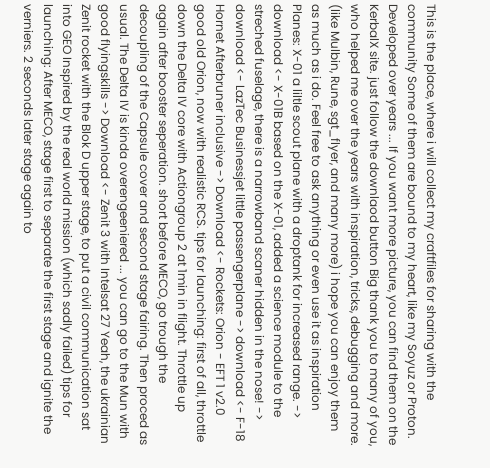This is the place, where i will collect my craftfiles for sharing with the community Some of them are bound to my heart, like my Soyuz or Proton. Developed over years ... If you want more picture, you can find them on the KerbalX site. just follow the downlaod button Big thank you to many of you, who helped me over the years with inspiration, tricks, debugging and more. (like Mulbin, Rune, sgt_flyer, and many more) i hope you can enjoy them as much as i do. Feel free to ask anything or even use it as inspiration Planes: X-01 a liltle scout plane with a droptank for increased range. -> download <- X-01B based on the X-01, added a science module to the streched fuselage, there is a narrowband scaner hidden in the nose! -> download <- LazTec Businessjet little passengerplane -> download <- F-18 Hornet Afterbruner inclusive -> Download <- Rockets: Orion - EFT 1 v2.0 good old Orion, now with realistic RCS. tips for launching: first of all, throttle down the Delta IV core with Actiongroup 2 at 1min in flight. Throttle up again after booster seperation. short before MECO, go trough the decoupling of the Capsule cover and second stage fairing. Then proced as usual. The Delta IV is kinda overengeeniered ... you can go to the Mun with good flyingskills -> Download <- Zenit 3 with Intelsat 27 Yeah, the ukrainian Zenit rocket with the Blok D upper stage, to put a civil communication sat into GEO Inspired by the real world mission (which sadly failed) tips for launching: After MECO, stage first to separate the first stage and ignite the verniers. 2 seconds later stage again to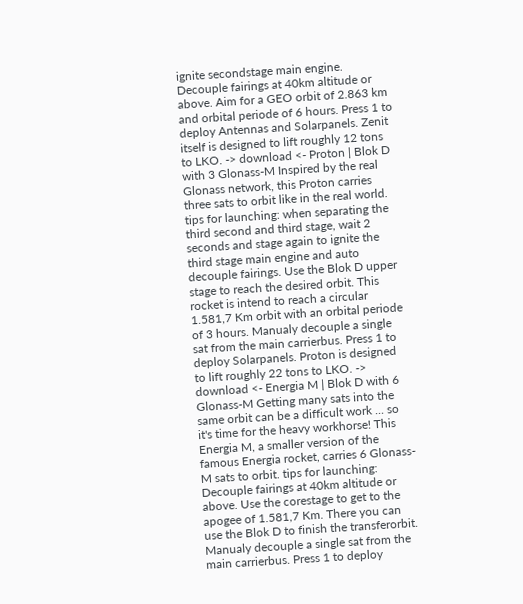ignite secondstage main engine. Decouple fairings at 40km altitude or above. Aim for a GEO orbit of 2.863 km and orbital periode of 6 hours. Press 1 to deploy Antennas and Solarpanels. Zenit itself is designed to lift roughly 12 tons to LKO. -> download <- Proton | Blok D with 3 Glonass-M Inspired by the real Glonass network, this Proton carries three sats to orbit like in the real world. tips for launching: when separating the third second and third stage, wait 2 seconds and stage again to ignite the third stage main engine and auto decouple fairings. Use the Blok D upper stage to reach the desired orbit. This rocket is intend to reach a circular 1.581,7 Km orbit with an orbital periode of 3 hours. Manualy decouple a single sat from the main carrierbus. Press 1 to deploy Solarpanels. Proton is designed to lift roughly 22 tons to LKO. -> download <- Energia M | Blok D with 6 Glonass-M Getting many sats into the same orbit can be a difficult work ... so it's time for the heavy workhorse! This Energia M, a smaller version of the famous Energia rocket, carries 6 Glonass-M sats to orbit. tips for launching: Decouple fairings at 40km altitude or above. Use the corestage to get to the apogee of 1.581,7 Km. There you can use the Blok D to finish the transferorbit. Manualy decouple a single sat from the main carrierbus. Press 1 to deploy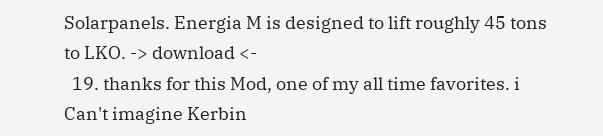Solarpanels. Energia M is designed to lift roughly 45 tons to LKO. -> download <-
  19. thanks for this Mod, one of my all time favorites. i Can't imagine Kerbin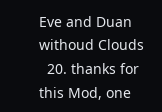Eve and Duan withoud Clouds
  20. thanks for this Mod, one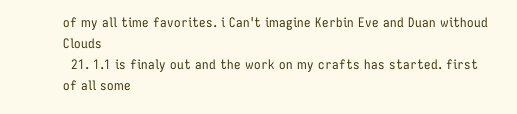of my all time favorites. i Can't imagine Kerbin Eve and Duan withoud Clouds
  21. 1.1 is finaly out and the work on my crafts has started. first of all some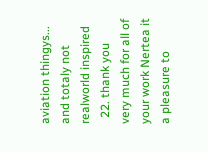aviation thingys... and totaly not realworld inspired
  22. thank you very much for all of your work Nertea it a pleasure to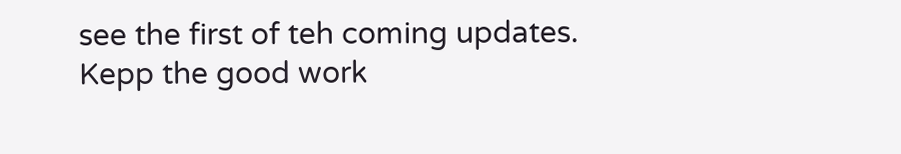see the first of teh coming updates. Kepp the good work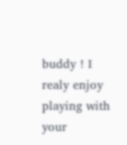buddy ! I realy enjoy playing with your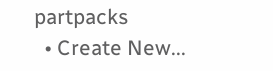partpacks
  • Create New...